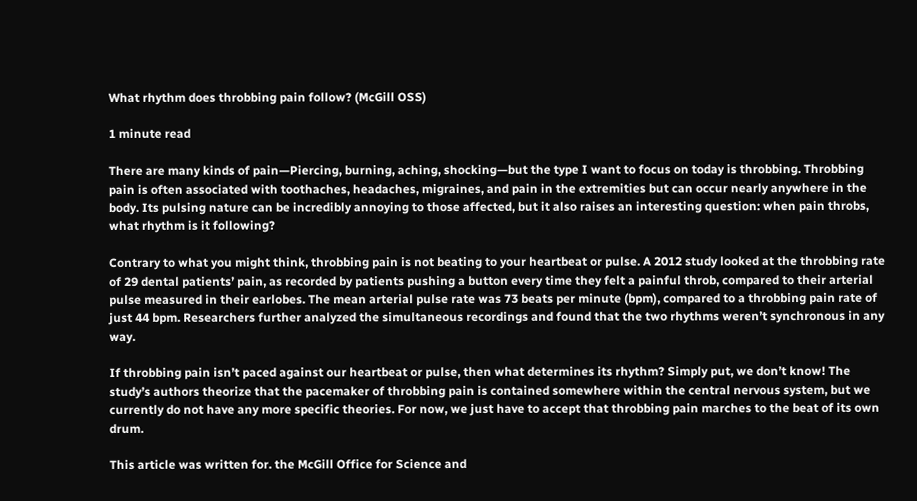What rhythm does throbbing pain follow? (McGill OSS)

1 minute read

There are many kinds of pain—Piercing, burning, aching, shocking—but the type I want to focus on today is throbbing. Throbbing pain is often associated with toothaches, headaches, migraines, and pain in the extremities but can occur nearly anywhere in the body. Its pulsing nature can be incredibly annoying to those affected, but it also raises an interesting question: when pain throbs, what rhythm is it following?

Contrary to what you might think, throbbing pain is not beating to your heartbeat or pulse. A 2012 study looked at the throbbing rate of 29 dental patients’ pain, as recorded by patients pushing a button every time they felt a painful throb, compared to their arterial pulse measured in their earlobes. The mean arterial pulse rate was 73 beats per minute (bpm), compared to a throbbing pain rate of just 44 bpm. Researchers further analyzed the simultaneous recordings and found that the two rhythms weren’t synchronous in any way.

If throbbing pain isn’t paced against our heartbeat or pulse, then what determines its rhythm? Simply put, we don’t know! The study’s authors theorize that the pacemaker of throbbing pain is contained somewhere within the central nervous system, but we currently do not have any more specific theories. For now, we just have to accept that throbbing pain marches to the beat of its own drum.

This article was written for. the McGill Office for Science and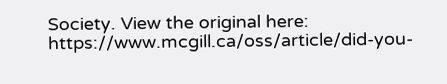Society. View the original here: https://www.mcgill.ca/oss/article/did-you-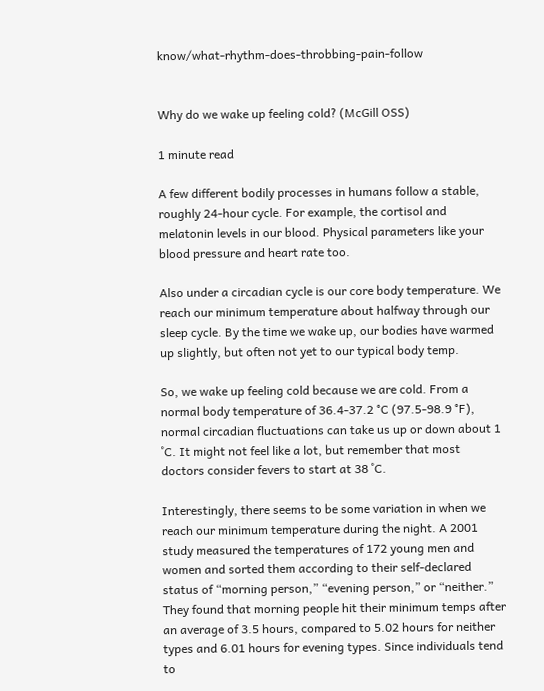know/what-rhythm-does-throbbing-pain-follow


Why do we wake up feeling cold? (McGill OSS)

1 minute read

A few different bodily processes in humans follow a stable, roughly 24-hour cycle. For example, the cortisol and melatonin levels in our blood. Physical parameters like your blood pressure and heart rate too.

Also under a circadian cycle is our core body temperature. We reach our minimum temperature about halfway through our sleep cycle. By the time we wake up, our bodies have warmed up slightly, but often not yet to our typical body temp.

So, we wake up feeling cold because we are cold. From a normal body temperature of 36.4-37.2 °C (97.5-98.9 °F), normal circadian fluctuations can take us up or down about 1 ˚C. It might not feel like a lot, but remember that most doctors consider fevers to start at 38 ˚C.

Interestingly, there seems to be some variation in when we reach our minimum temperature during the night. A 2001 study measured the temperatures of 172 young men and women and sorted them according to their self-declared status of “morning person,” “evening person,” or “neither.” They found that morning people hit their minimum temps after an average of 3.5 hours, compared to 5.02 hours for neither types and 6.01 hours for evening types. Since individuals tend to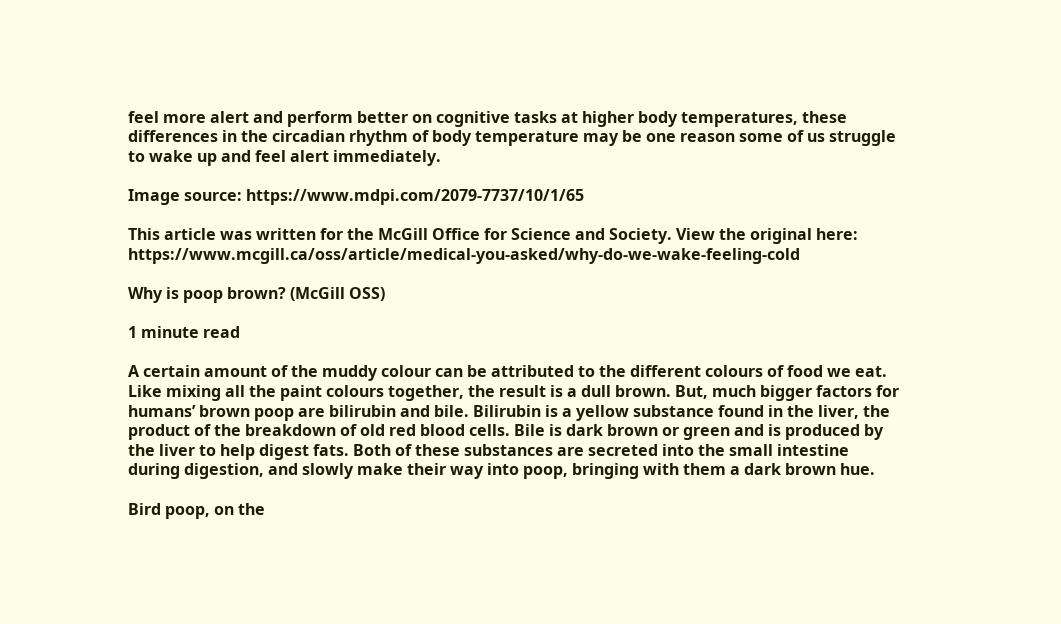feel more alert and perform better on cognitive tasks at higher body temperatures, these differences in the circadian rhythm of body temperature may be one reason some of us struggle to wake up and feel alert immediately.

Image source: https://www.mdpi.com/2079-7737/10/1/65

This article was written for the McGill Office for Science and Society. View the original here: https://www.mcgill.ca/oss/article/medical-you-asked/why-do-we-wake-feeling-cold

Why is poop brown? (McGill OSS)

1 minute read

A certain amount of the muddy colour can be attributed to the different colours of food we eat. Like mixing all the paint colours together, the result is a dull brown. But, much bigger factors for humans’ brown poop are bilirubin and bile. Bilirubin is a yellow substance found in the liver, the product of the breakdown of old red blood cells. Bile is dark brown or green and is produced by the liver to help digest fats. Both of these substances are secreted into the small intestine during digestion, and slowly make their way into poop, bringing with them a dark brown hue.

Bird poop, on the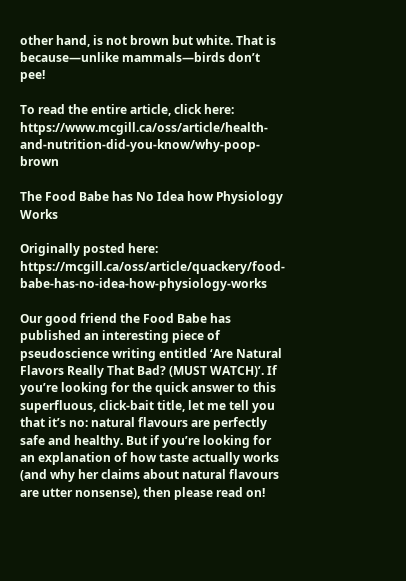other hand, is not brown but white. That is because—unlike mammals—birds don’t pee!

To read the entire article, click here: https://www.mcgill.ca/oss/article/health-and-nutrition-did-you-know/why-poop-brown

The Food Babe has No Idea how Physiology Works

Originally posted here: https://mcgill.ca/oss/article/quackery/food-babe-has-no-idea-how-physiology-works

Our good friend the Food Babe has published an interesting piece of pseudoscience writing entitled ‘Are Natural Flavors Really That Bad? (MUST WATCH)’. If you’re looking for the quick answer to this superfluous, click-bait title, let me tell you that it’s no: natural flavours are perfectly safe and healthy. But if you’re looking for an explanation of how taste actually works (and why her claims about natural flavours are utter nonsense), then please read on!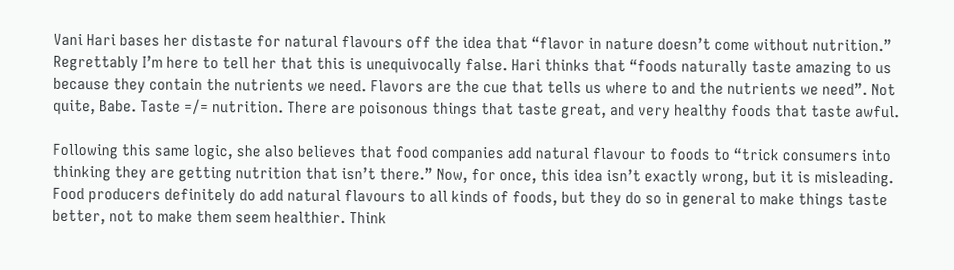Vani Hari bases her distaste for natural flavours off the idea that “flavor in nature doesn’t come without nutrition.” Regrettably I’m here to tell her that this is unequivocally false. Hari thinks that “foods naturally taste amazing to us because they contain the nutrients we need. Flavors are the cue that tells us where to and the nutrients we need”. Not quite, Babe. Taste =/= nutrition. There are poisonous things that taste great, and very healthy foods that taste awful.

Following this same logic, she also believes that food companies add natural flavour to foods to “trick consumers into thinking they are getting nutrition that isn’t there.” Now, for once, this idea isn’t exactly wrong, but it is misleading. Food producers definitely do add natural flavours to all kinds of foods, but they do so in general to make things taste better, not to make them seem healthier. Think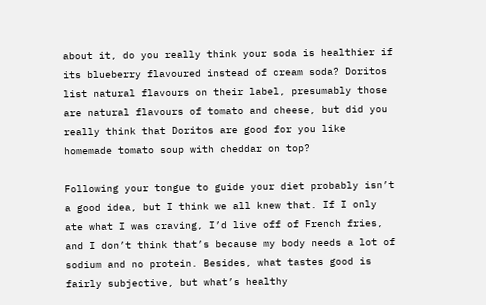about it, do you really think your soda is healthier if its blueberry flavoured instead of cream soda? Doritos list natural flavours on their label, presumably those are natural flavours of tomato and cheese, but did you really think that Doritos are good for you like homemade tomato soup with cheddar on top?

Following your tongue to guide your diet probably isn’t a good idea, but I think we all knew that. If I only ate what I was craving, I’d live off of French fries, and I don’t think that’s because my body needs a lot of sodium and no protein. Besides, what tastes good is fairly subjective, but what’s healthy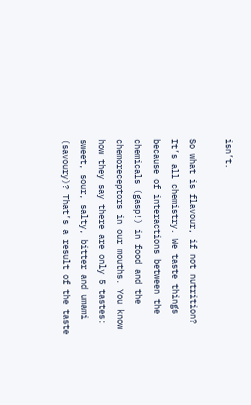isn’t.

So what is flavour, if not nutrition? It’s all chemistry. We taste things because of interactions between the chemicals (gasp!) in food and the chemoreceptors in our mouths. You know how they say there are only 5 tastes: sweet, sour, salty, bitter and umami (savoury)? That’s a result of the taste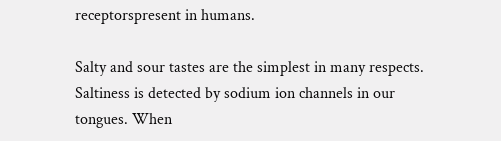receptorspresent in humans.

Salty and sour tastes are the simplest in many respects. Saltiness is detected by sodium ion channels in our tongues. When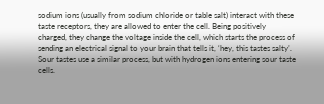sodium ions (usually from sodium chloride or table salt) interact with these taste receptors, they are allowed to enter the cell. Being positively charged, they change the voltage inside the cell, which starts the process of sending an electrical signal to your brain that tells it, ‘hey, this tastes salty’. Sour tastes use a similar process, but with hydrogen ions entering sour taste cells.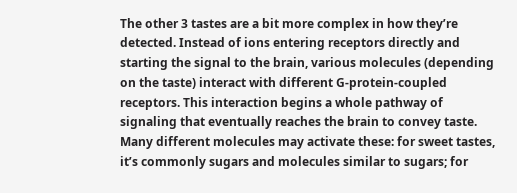The other 3 tastes are a bit more complex in how they’re detected. Instead of ions entering receptors directly and starting the signal to the brain, various molecules (depending on the taste) interact with different G-protein-coupled receptors. This interaction begins a whole pathway of signaling that eventually reaches the brain to convey taste.  Many different molecules may activate these: for sweet tastes, it’s commonly sugars and molecules similar to sugars; for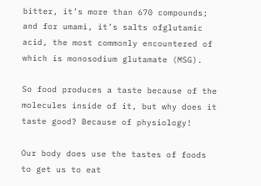bitter, it’s more than 670 compounds; and for umami, it’s salts ofglutamic acid, the most commonly encountered of which is monosodium glutamate (MSG).

So food produces a taste because of the molecules inside of it, but why does it taste good? Because of physiology!

Our body does use the tastes of foods to get us to eat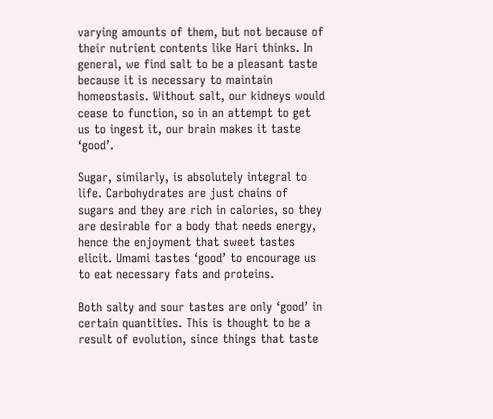varying amounts of them, but not because of their nutrient contents like Hari thinks. In general, we find salt to be a pleasant taste because it is necessary to maintain homeostasis. Without salt, our kidneys would cease to function, so in an attempt to get us to ingest it, our brain makes it taste ‘good’.

Sugar, similarly, is absolutely integral to life. Carbohydrates are just chains of sugars and they are rich in calories, so they are desirable for a body that needs energy, hence the enjoyment that sweet tastes elicit. Umami tastes ‘good’ to encourage us to eat necessary fats and proteins.

Both salty and sour tastes are only ‘good’ in certain quantities. This is thought to be a result of evolution, since things that taste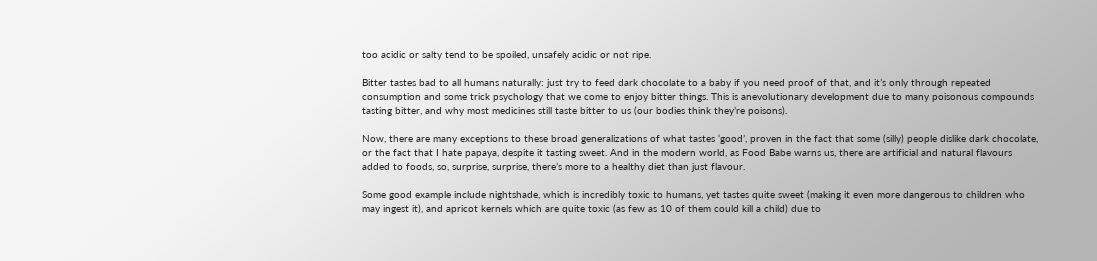too acidic or salty tend to be spoiled, unsafely acidic or not ripe.

Bitter tastes bad to all humans naturally: just try to feed dark chocolate to a baby if you need proof of that, and it’s only through repeated consumption and some trick psychology that we come to enjoy bitter things. This is anevolutionary development due to many poisonous compounds tasting bitter, and why most medicines still taste bitter to us (our bodies think they’re poisons).

Now, there are many exceptions to these broad generalizations of what tastes ‘good’, proven in the fact that some (silly) people dislike dark chocolate, or the fact that I hate papaya, despite it tasting sweet. And in the modern world, as Food Babe warns us, there are artificial and natural flavours added to foods, so, surprise, surprise, there’s more to a healthy diet than just flavour.

Some good example include nightshade, which is incredibly toxic to humans, yet tastes quite sweet (making it even more dangerous to children who may ingest it), and apricot kernels which are quite toxic (as few as 10 of them could kill a child) due to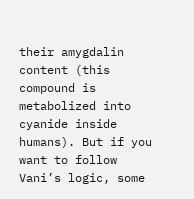their amygdalin content (this compound is metabolized into cyanide inside humans). But if you want to follow Vani’s logic, some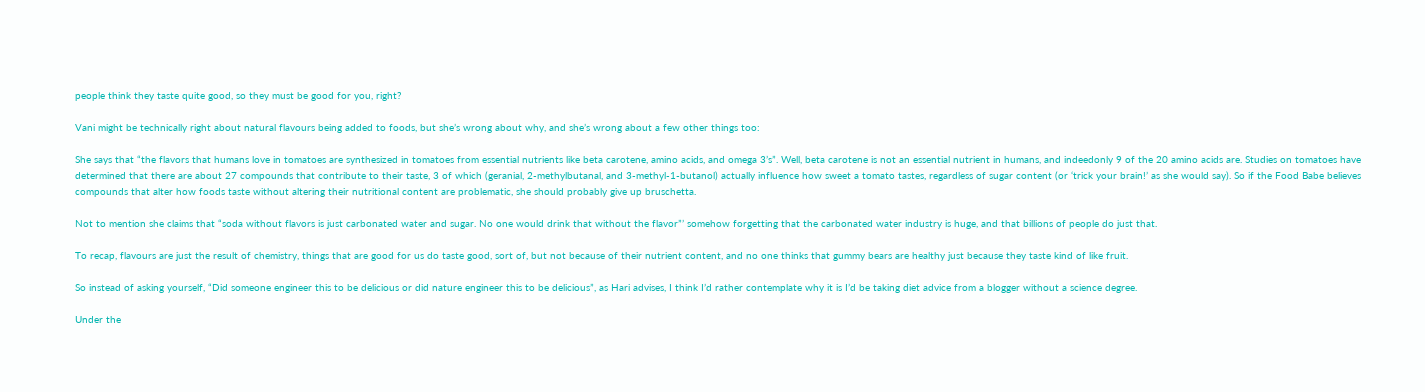people think they taste quite good, so they must be good for you, right?

Vani might be technically right about natural flavours being added to foods, but she’s wrong about why, and she’s wrong about a few other things too:

She says that “the flavors that humans love in tomatoes are synthesized in tomatoes from essential nutrients like beta carotene, amino acids, and omega 3’s”. Well, beta carotene is not an essential nutrient in humans, and indeedonly 9 of the 20 amino acids are. Studies on tomatoes have determined that there are about 27 compounds that contribute to their taste, 3 of which (geranial, 2-methylbutanal, and 3-methyl-1-butanol) actually influence how sweet a tomato tastes, regardless of sugar content (or ‘trick your brain!’ as she would say). So if the Food Babe believes compounds that alter how foods taste without altering their nutritional content are problematic, she should probably give up bruschetta.

Not to mention she claims that “soda without flavors is just carbonated water and sugar. No one would drink that without the flavor”’ somehow forgetting that the carbonated water industry is huge, and that billions of people do just that.

To recap, flavours are just the result of chemistry, things that are good for us do taste good, sort of, but not because of their nutrient content, and no one thinks that gummy bears are healthy just because they taste kind of like fruit.

So instead of asking yourself, “Did someone engineer this to be delicious or did nature engineer this to be delicious”, as Hari advises, I think I’d rather contemplate why it is I’d be taking diet advice from a blogger without a science degree.

Under the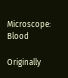Microscope: Blood

Originally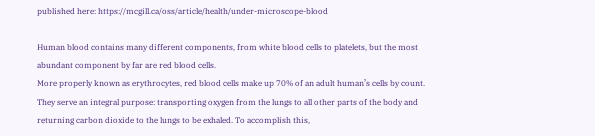published here: https://mcgill.ca/oss/article/health/under-microscope-blood

Human blood contains many different components, from white blood cells to platelets, but the most abundant component by far are red blood cells.
More properly known as erythrocytes, red blood cells make up 70% of an adult human’s cells by count. They serve an integral purpose: transporting oxygen from the lungs to all other parts of the body and returning carbon dioxide to the lungs to be exhaled. To accomplish this,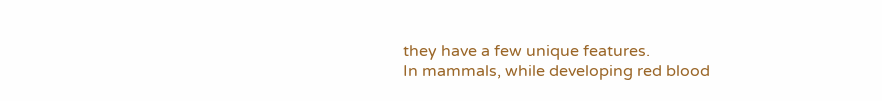they have a few unique features.
In mammals, while developing red blood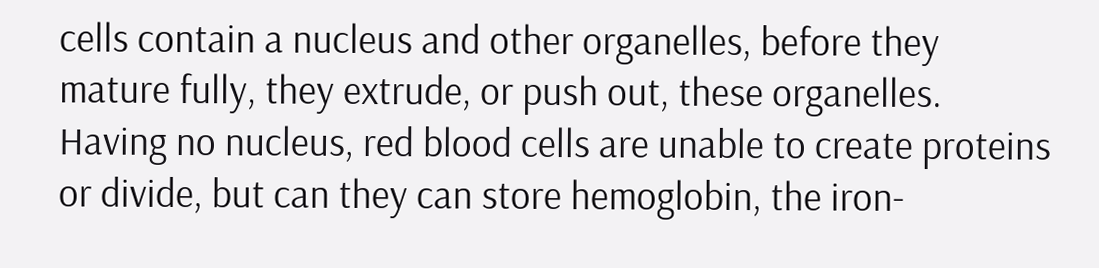cells contain a nucleus and other organelles, before they mature fully, they extrude, or push out, these organelles. Having no nucleus, red blood cells are unable to create proteins or divide, but can they can store hemoglobin, the iron-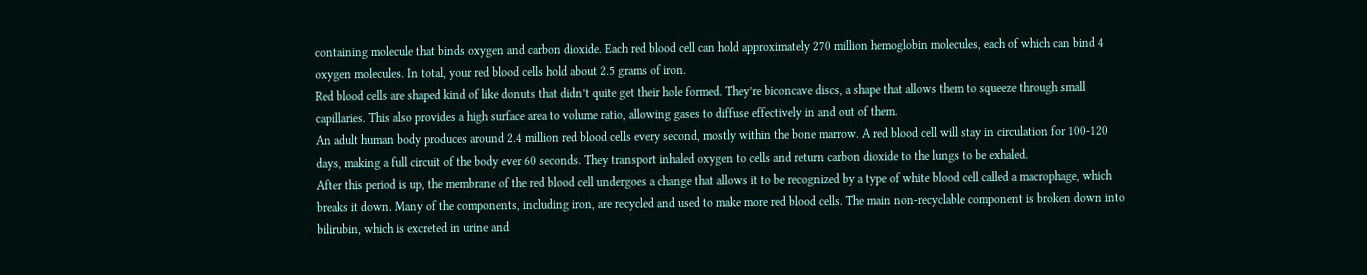containing molecule that binds oxygen and carbon dioxide. Each red blood cell can hold approximately 270 million hemoglobin molecules, each of which can bind 4 oxygen molecules. In total, your red blood cells hold about 2.5 grams of iron.
Red blood cells are shaped kind of like donuts that didn’t quite get their hole formed. They’re biconcave discs, a shape that allows them to squeeze through small capillaries. This also provides a high surface area to volume ratio, allowing gases to diffuse effectively in and out of them.
An adult human body produces around 2.4 million red blood cells every second, mostly within the bone marrow. A red blood cell will stay in circulation for 100-120 days, making a full circuit of the body ever 60 seconds. They transport inhaled oxygen to cells and return carbon dioxide to the lungs to be exhaled.
After this period is up, the membrane of the red blood cell undergoes a change that allows it to be recognized by a type of white blood cell called a macrophage, which breaks it down. Many of the components, including iron, are recycled and used to make more red blood cells. The main non-recyclable component is broken down into bilirubin, which is excreted in urine and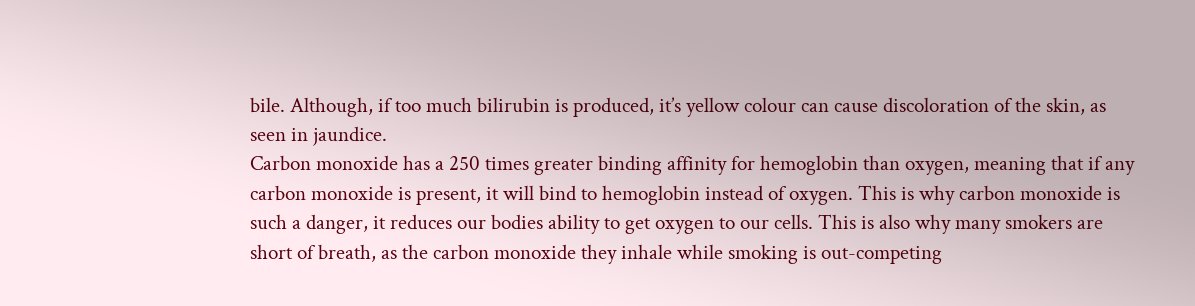bile. Although, if too much bilirubin is produced, it’s yellow colour can cause discoloration of the skin, as seen in jaundice.
Carbon monoxide has a 250 times greater binding affinity for hemoglobin than oxygen, meaning that if any carbon monoxide is present, it will bind to hemoglobin instead of oxygen. This is why carbon monoxide is such a danger, it reduces our bodies ability to get oxygen to our cells. This is also why many smokers are short of breath, as the carbon monoxide they inhale while smoking is out-competing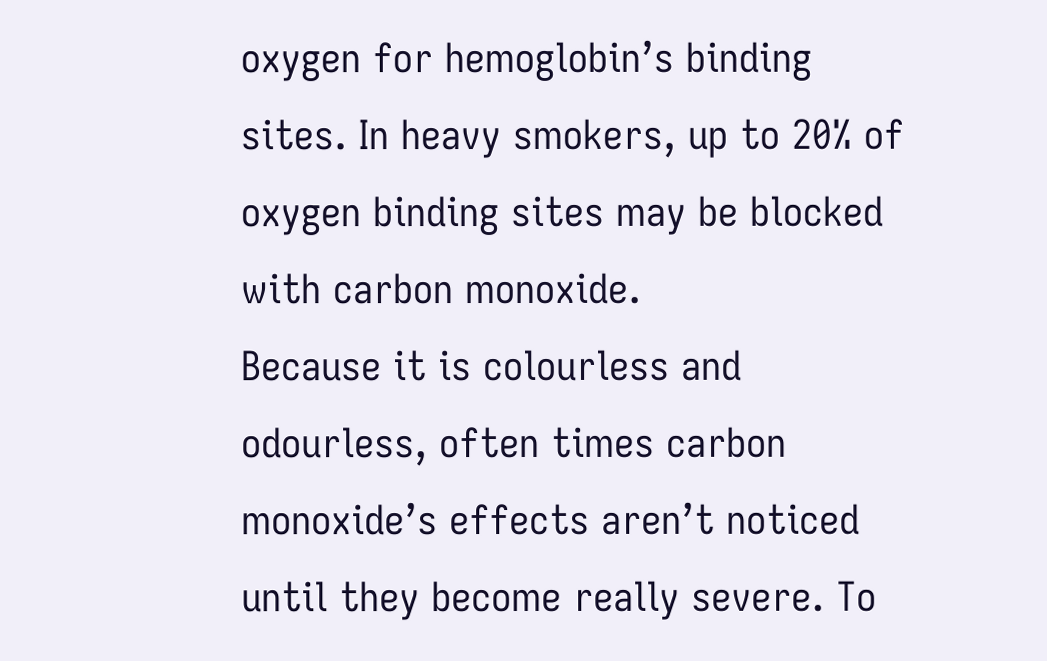oxygen for hemoglobin’s binding sites. In heavy smokers, up to 20% of oxygen binding sites may be blocked with carbon monoxide.
Because it is colourless and odourless, often times carbon monoxide’s effects aren’t noticed until they become really severe. To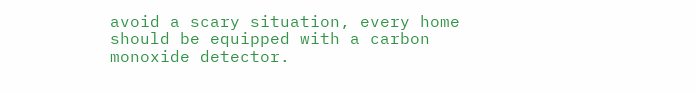avoid a scary situation, every home should be equipped with a carbon monoxide detector.